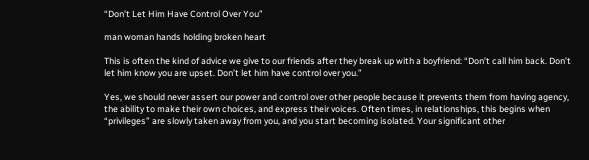“Don’t Let Him Have Control Over You”

man woman hands holding broken heart

This is often the kind of advice we give to our friends after they break up with a boyfriend: “Don’t call him back. Don’t let him know you are upset. Don’t let him have control over you.”

Yes, we should never assert our power and control over other people because it prevents them from having agency, the ability to make their own choices, and express their voices. Often times, in relationships, this begins when “privileges” are slowly taken away from you, and you start becoming isolated. Your significant other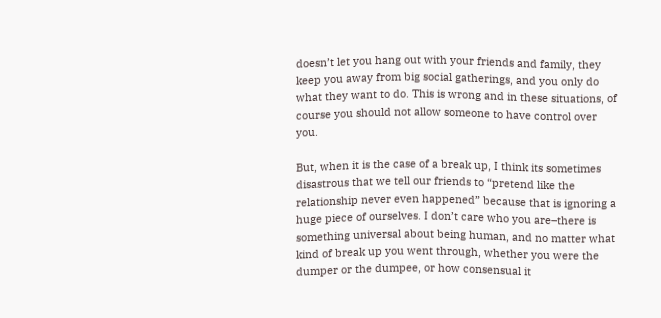doesn’t let you hang out with your friends and family, they keep you away from big social gatherings, and you only do what they want to do. This is wrong and in these situations, of course you should not allow someone to have control over you.

But, when it is the case of a break up, I think its sometimes disastrous that we tell our friends to “pretend like the relationship never even happened” because that is ignoring a huge piece of ourselves. I don’t care who you are–there is something universal about being human, and no matter what kind of break up you went through, whether you were the dumper or the dumpee, or how consensual it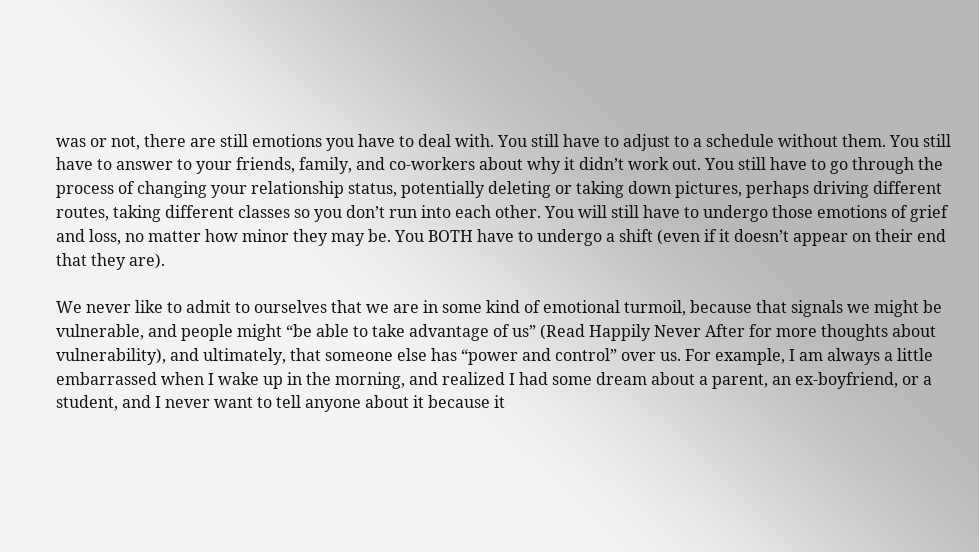was or not, there are still emotions you have to deal with. You still have to adjust to a schedule without them. You still have to answer to your friends, family, and co-workers about why it didn’t work out. You still have to go through the process of changing your relationship status, potentially deleting or taking down pictures, perhaps driving different routes, taking different classes so you don’t run into each other. You will still have to undergo those emotions of grief and loss, no matter how minor they may be. You BOTH have to undergo a shift (even if it doesn’t appear on their end that they are).

We never like to admit to ourselves that we are in some kind of emotional turmoil, because that signals we might be vulnerable, and people might “be able to take advantage of us” (Read Happily Never After for more thoughts about vulnerability), and ultimately, that someone else has “power and control” over us. For example, I am always a little embarrassed when I wake up in the morning, and realized I had some dream about a parent, an ex-boyfriend, or a student, and I never want to tell anyone about it because it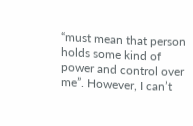“must mean that person holds some kind of power and control over me”. However, I can’t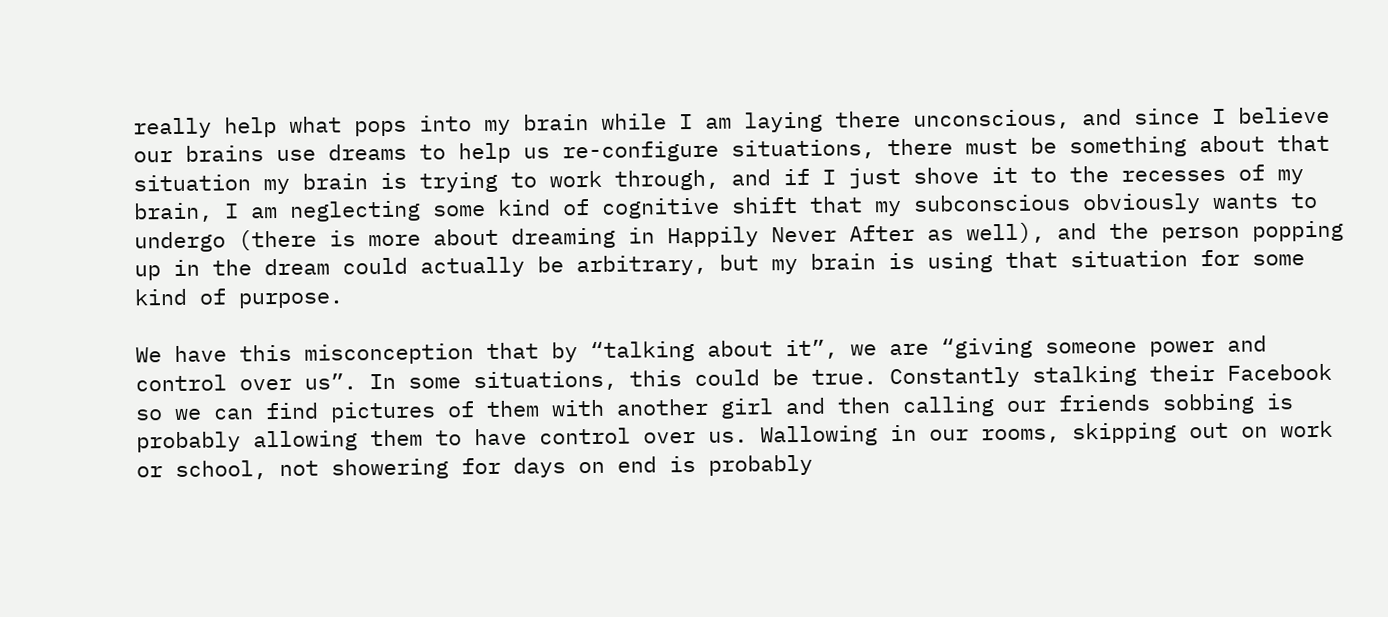really help what pops into my brain while I am laying there unconscious, and since I believe our brains use dreams to help us re-configure situations, there must be something about that situation my brain is trying to work through, and if I just shove it to the recesses of my brain, I am neglecting some kind of cognitive shift that my subconscious obviously wants to undergo (there is more about dreaming in Happily Never After as well), and the person popping up in the dream could actually be arbitrary, but my brain is using that situation for some kind of purpose.

We have this misconception that by “talking about it”, we are “giving someone power and control over us”. In some situations, this could be true. Constantly stalking their Facebook so we can find pictures of them with another girl and then calling our friends sobbing is probably allowing them to have control over us. Wallowing in our rooms, skipping out on work or school, not showering for days on end is probably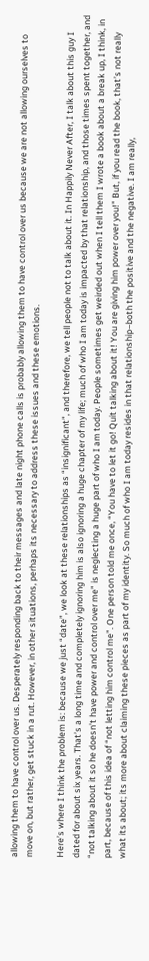allowing them to have control over us. Desperately responding back to their messages and late night phone calls is probably allowing them to have control over us because we are not allowing ourselves to move on, but rather, get stuck in a rut. However, in other situations, perhaps its necessary to address these issues and these emotions.

Here’s where I think the problem is: because we just “date”, we look at these relationships as “insignificant”, and therefore, we tell people not to talk about it. In Happily Never After, I talk about this guy I dated for about six years. That’s a long time and completely ignoring him is also ignoring a huge chapter of my life; much of who I am today is impacted by that relationship, and those times spent together, and “not talking about it so he doesn’t have power and control over me” is neglecting a huge part of who I am today. People sometimes get weirded out when I tell them I wrote a book about a break up, I think, in part, because of this idea of “not letting him control me”. One person told me once, “You have to let it go! Quit talking about it! You are giving him power over you!” But, if you read the book, that’s not really what its about; its more about claiming these pieces as part of my identity. So much of who I am today resides in that relationship–both the positive and the negative. I am really,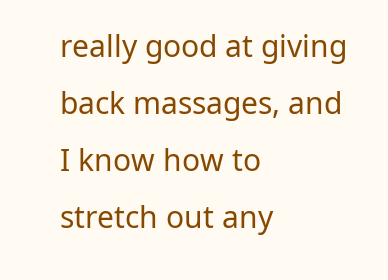really good at giving back massages, and I know how to stretch out any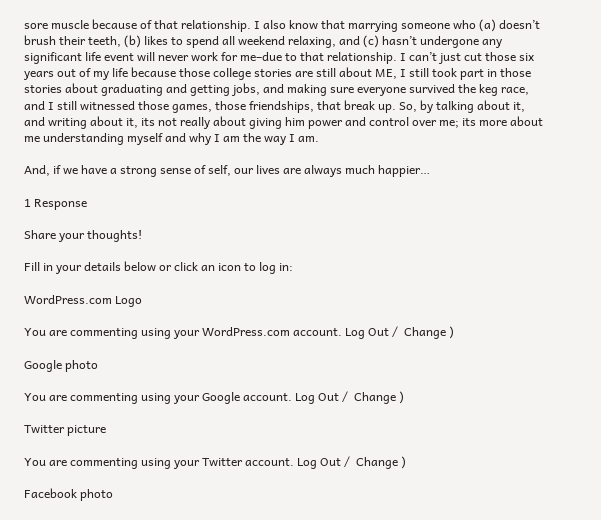sore muscle because of that relationship. I also know that marrying someone who (a) doesn’t brush their teeth, (b) likes to spend all weekend relaxing, and (c) hasn’t undergone any significant life event will never work for me–due to that relationship. I can’t just cut those six years out of my life because those college stories are still about ME, I still took part in those stories about graduating and getting jobs, and making sure everyone survived the keg race, and I still witnessed those games, those friendships, that break up. So, by talking about it, and writing about it, its not really about giving him power and control over me; its more about me understanding myself and why I am the way I am.

And, if we have a strong sense of self, our lives are always much happier…

1 Response

Share your thoughts!

Fill in your details below or click an icon to log in:

WordPress.com Logo

You are commenting using your WordPress.com account. Log Out /  Change )

Google photo

You are commenting using your Google account. Log Out /  Change )

Twitter picture

You are commenting using your Twitter account. Log Out /  Change )

Facebook photo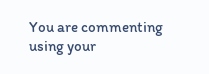You are commenting using your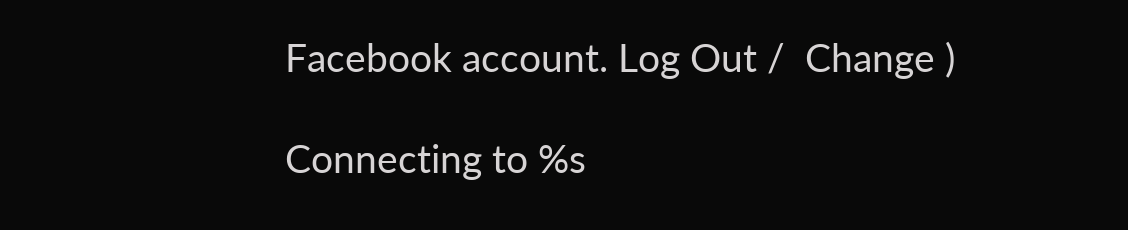Facebook account. Log Out /  Change )

Connecting to %s